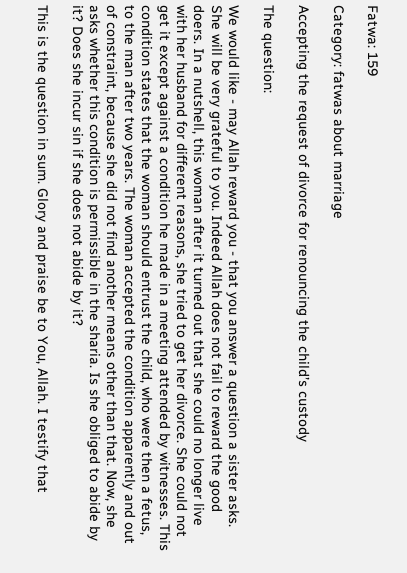Fatwa: 159

Category: fatwas about marriage

Accepting the request of divorce for renouncing the child’s custody

The question:

We would like - may Allah reward you - that you answer a question a sister asks. She will be very grateful to you. Indeed Allah does not fail to reward the good doers. In a nutshell, this woman after it turned out that she could no longer live with her husband for different reasons, she tried to get her divorce. She could not get it except against a condition he made in a meeting attended by witnesses. This condition states that the woman should entrust the child, who were then a fetus, to the man after two years. The woman accepted the condition apparently and out of constraint, because she did not find another means other than that. Now, she asks whether this condition is permissible in the sharia. Is she obliged to abide by it? Does she incur sin if she does not abide by it?

This is the question in sum. Glory and praise be to You, Allah. I testify that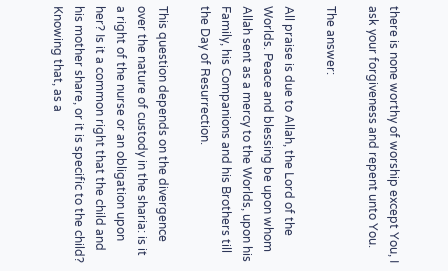there is none worthy of worship except You, I ask your forgiveness and repent unto You.

The answer:

All praise is due to Allah, the Lord of the Worlds. Peace and blessing be upon whom Allah sent as a mercy to the Worlds, upon his Family, his Companions and his Brothers till the Day of Resurrection.

This question depends on the divergence over the nature of custody in the sharia: is it a right of the nurse or an obligation upon her? Is it a common right that the child and his mother share, or it is specific to the child? Knowing that, as a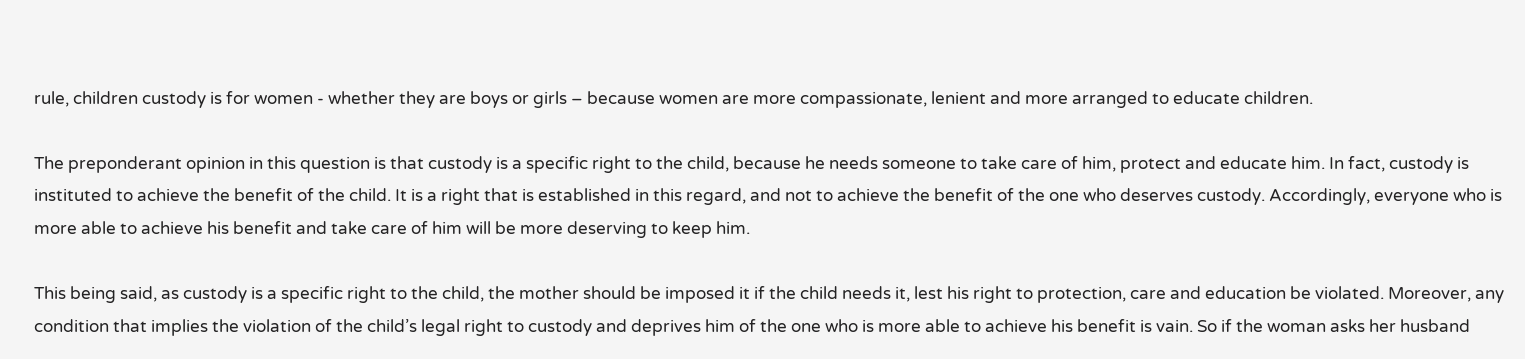rule, children custody is for women - whether they are boys or girls – because women are more compassionate, lenient and more arranged to educate children.

The preponderant opinion in this question is that custody is a specific right to the child, because he needs someone to take care of him, protect and educate him. In fact, custody is instituted to achieve the benefit of the child. It is a right that is established in this regard, and not to achieve the benefit of the one who deserves custody. Accordingly, everyone who is more able to achieve his benefit and take care of him will be more deserving to keep him.

This being said, as custody is a specific right to the child, the mother should be imposed it if the child needs it, lest his right to protection, care and education be violated. Moreover, any condition that implies the violation of the child’s legal right to custody and deprives him of the one who is more able to achieve his benefit is vain. So if the woman asks her husband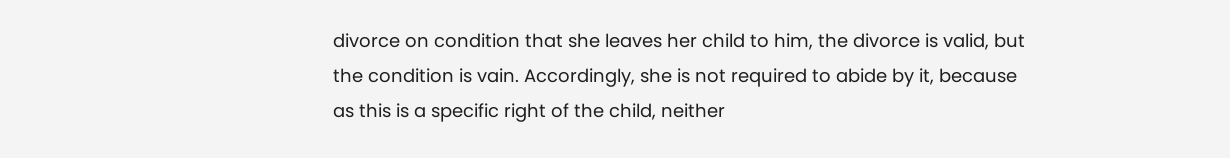divorce on condition that she leaves her child to him, the divorce is valid, but the condition is vain. Accordingly, she is not required to abide by it, because as this is a specific right of the child, neither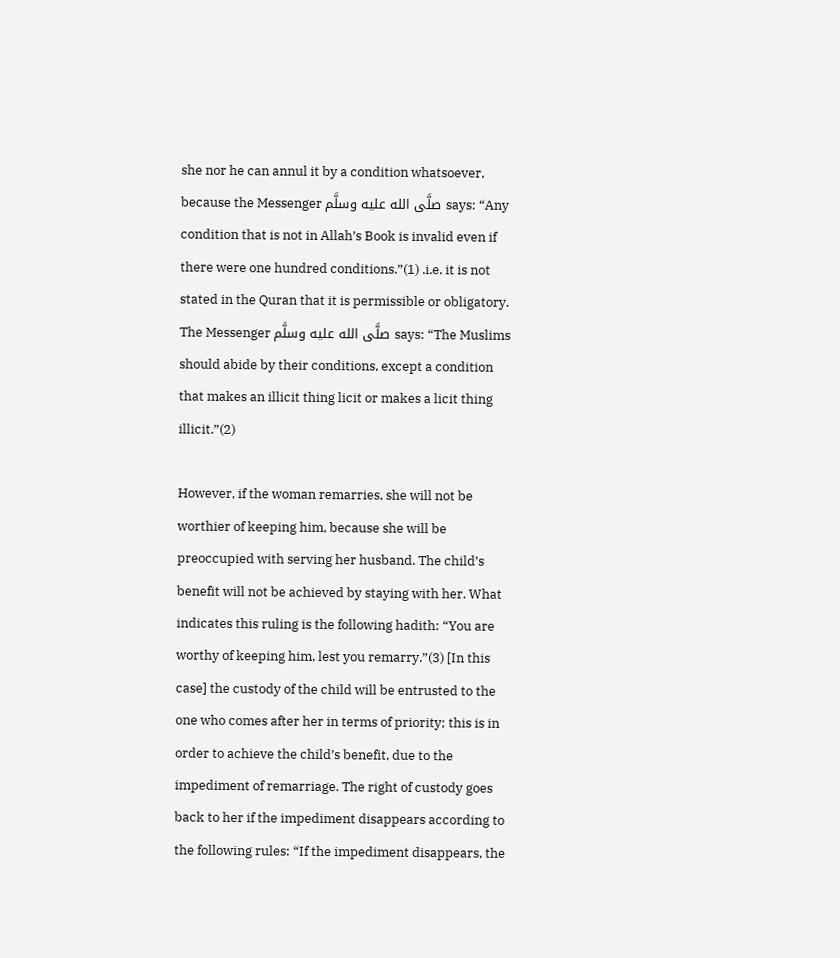she nor he can annul it by a condition whatsoever, because the Messenger صلَّى الله عليه وسلَّم says: “Any condition that is not in Allah’s Book is invalid even if there were one hundred conditions.”(1) .i.e. it is not stated in the Quran that it is permissible or obligatory. The Messenger صلَّى الله عليه وسلَّم says: “The Muslims should abide by their conditions, except a condition that makes an illicit thing licit or makes a licit thing illicit.”(2)

However, if the woman remarries, she will not be worthier of keeping him, because she will be preoccupied with serving her husband. The child’s benefit will not be achieved by staying with her. What indicates this ruling is the following hadith: “You are worthy of keeping him, lest you remarry.”(3) [In this case] the custody of the child will be entrusted to the one who comes after her in terms of priority; this is in order to achieve the child’s benefit, due to the impediment of remarriage. The right of custody goes back to her if the impediment disappears according to the following rules: “If the impediment disappears, the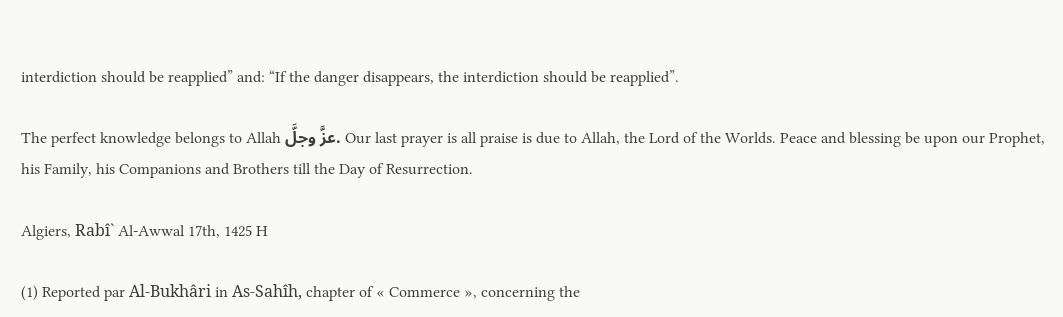interdiction should be reapplied” and: “If the danger disappears, the interdiction should be reapplied”.

The perfect knowledge belongs to Allah عزَّ وجلَّ. Our last prayer is all praise is due to Allah, the Lord of the Worlds. Peace and blessing be upon our Prophet, his Family, his Companions and Brothers till the Day of Resurrection.

Algiers, Rabî` Al-Awwal 17th, 1425 H

(1) Reported par Al-Bukhâri in As-Sahîh, chapter of « Commerce », concerning the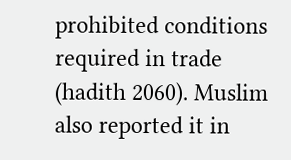prohibited conditions required in trade (hadith 2060). Muslim also reported it in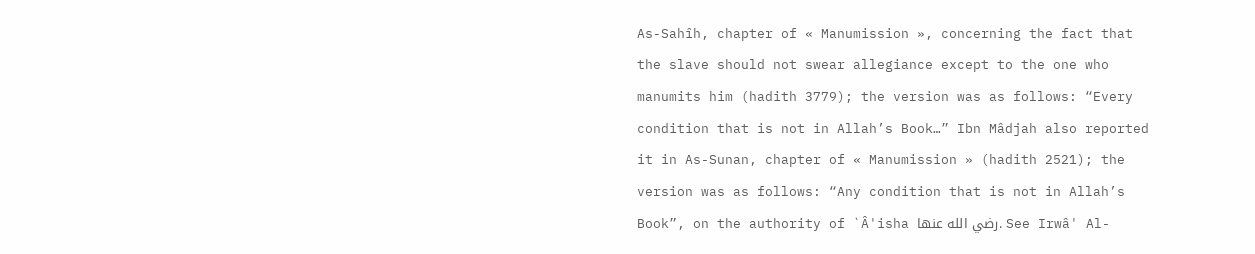As-Sahîh, chapter of « Manumission », concerning the fact that the slave should not swear allegiance except to the one who manumits him (hadith 3779); the version was as follows: “Every condition that is not in Allah’s Book…” Ibn Mâdjah also reported it in As-Sunan, chapter of « Manumission » (hadith 2521); the version was as follows: “Any condition that is not in Allah’s Book”, on the authority of `Â'isha رضي الله عنها. See Irwâ' Al-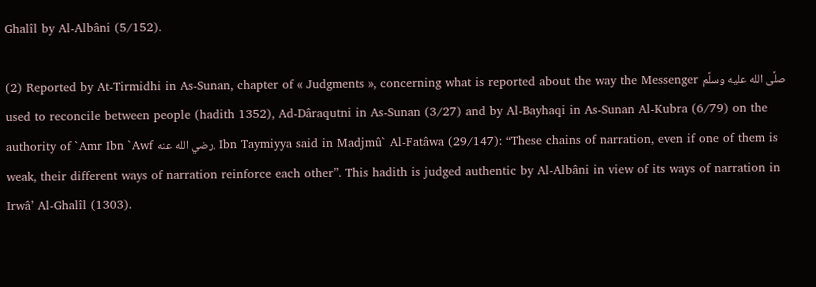Ghalîl by Al-Albâni (5/152).

(2) Reported by At-Tirmidhi in As-Sunan, chapter of « Judgments », concerning what is reported about the way the Messenger صلَّى الله عليه وسلَّم used to reconcile between people (hadith 1352), Ad-Dâraqutni in As-Sunan (3/27) and by Al-Bayhaqi in As-Sunan Al-Kubra (6/79) on the authority of `Amr Ibn `Awf رضي الله عنه. Ibn Taymiyya said in Madjmû` Al-Fatâwa (29/147): “These chains of narration, even if one of them is weak, their different ways of narration reinforce each other”. This hadith is judged authentic by Al-Albâni in view of its ways of narration in Irwâ’ Al-Ghalîl (1303).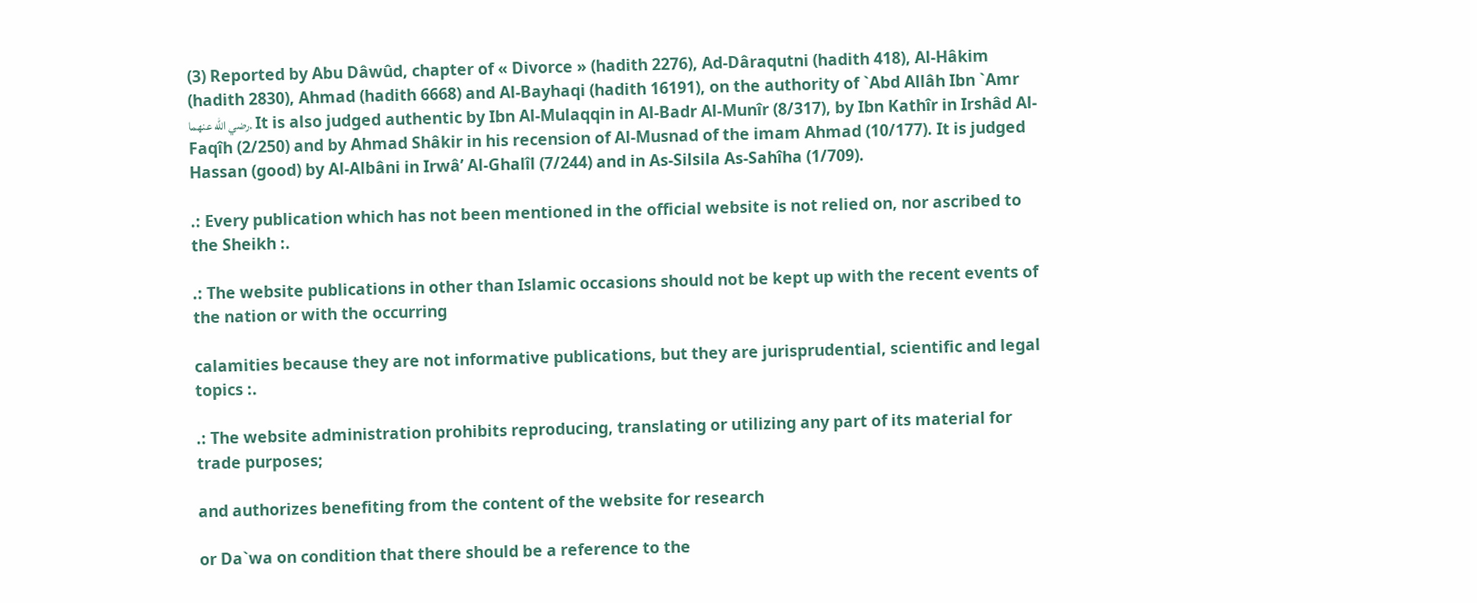(3) Reported by Abu Dâwûd, chapter of « Divorce » (hadith 2276), Ad-Dâraqutni (hadith 418), Al-Hâkim (hadith 2830), Ahmad (hadith 6668) and Al-Bayhaqi (hadith 16191), on the authority of `Abd Allâh Ibn `Amr رضي الله عنهما. It is also judged authentic by Ibn Al-Mulaqqin in Al-Badr Al-Munîr (8/317), by Ibn Kathîr in Irshâd Al-Faqîh (2/250) and by Ahmad Shâkir in his recension of Al-Musnad of the imam Ahmad (10/177). It is judged Hassan (good) by Al-Albâni in Irwâ’ Al-Ghalîl (7/244) and in As-Silsila As-Sahîha (1/709).

.: Every publication which has not been mentioned in the official website is not relied on, nor ascribed to the Sheikh :.

.: The website publications in other than Islamic occasions should not be kept up with the recent events of the nation or with the occurring

calamities because they are not informative publications, but they are jurisprudential, scientific and legal topics :.

.: The website administration prohibits reproducing, translating or utilizing any part of its material for trade purposes;

and authorizes benefiting from the content of the website for research

or Da`wa on condition that there should be a reference to the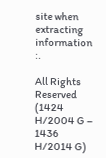site when extracting information :.

All Rights Reserved (1424 H/2004 G – 1436 H/2014 G)